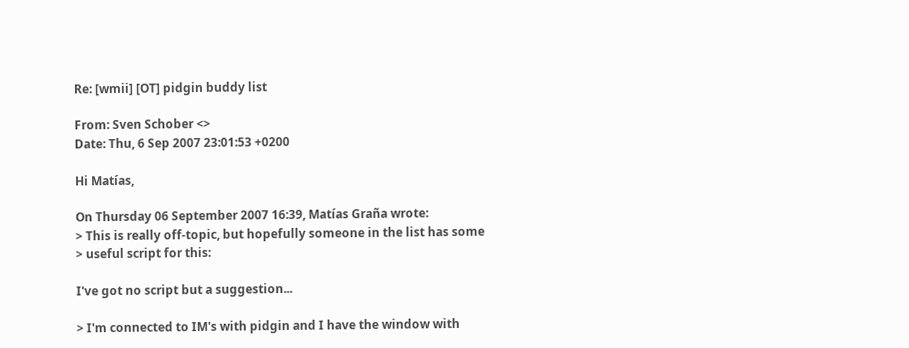Re: [wmii] [OT] pidgin buddy list

From: Sven Schober <>
Date: Thu, 6 Sep 2007 23:01:53 +0200

Hi Matías,

On Thursday 06 September 2007 16:39, Matías Graña wrote:
> This is really off-topic, but hopefully someone in the list has some
> useful script for this:

I've got no script but a suggestion...

> I'm connected to IM's with pidgin and I have the window with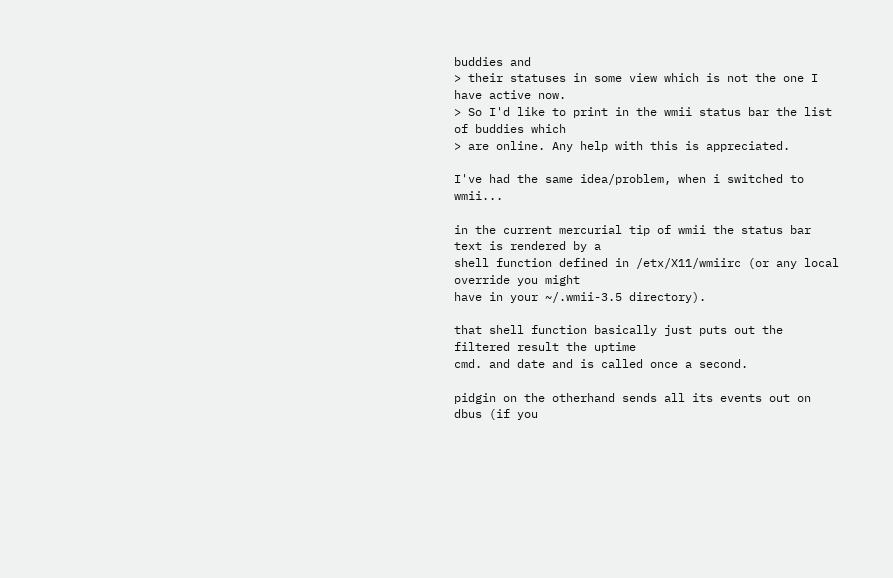buddies and
> their statuses in some view which is not the one I have active now.
> So I'd like to print in the wmii status bar the list of buddies which
> are online. Any help with this is appreciated.

I've had the same idea/problem, when i switched to wmii...

in the current mercurial tip of wmii the status bar text is rendered by a
shell function defined in /etx/X11/wmiirc (or any local override you might
have in your ~/.wmii-3.5 directory).

that shell function basically just puts out the filtered result the uptime
cmd. and date and is called once a second.

pidgin on the otherhand sends all its events out on dbus (if you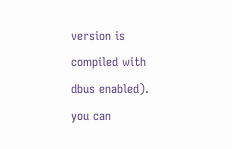version is
compiled with dbus enabled). you can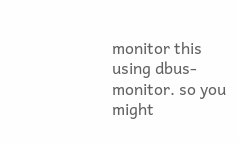monitor this using dbus-monitor. so you
might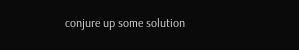conjure up some solution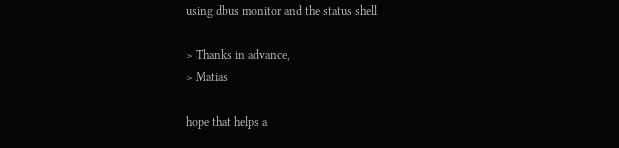using dbus monitor and the status shell

> Thanks in advance,
> Matias

hope that helps a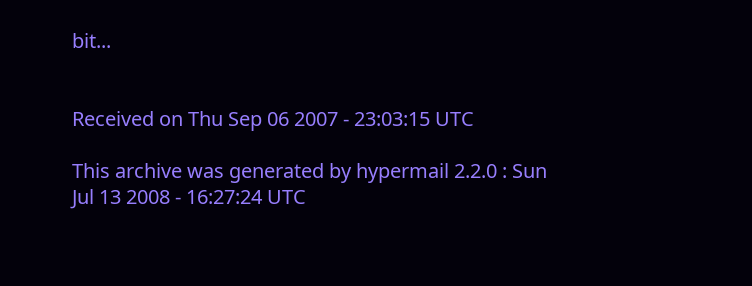bit...


Received on Thu Sep 06 2007 - 23:03:15 UTC

This archive was generated by hypermail 2.2.0 : Sun Jul 13 2008 - 16:27:24 UTC